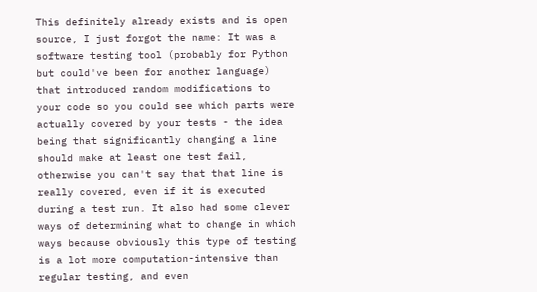This definitely already exists and is open source, I just forgot the name: It was a software testing tool (probably for Python but could've been for another language) that introduced random modifications to your code so you could see which parts were actually covered by your tests - the idea being that significantly changing a line should make at least one test fail, otherwise you can't say that that line is really covered, even if it is executed during a test run. It also had some clever ways of determining what to change in which ways because obviously this type of testing is a lot more computation-intensive than regular testing, and even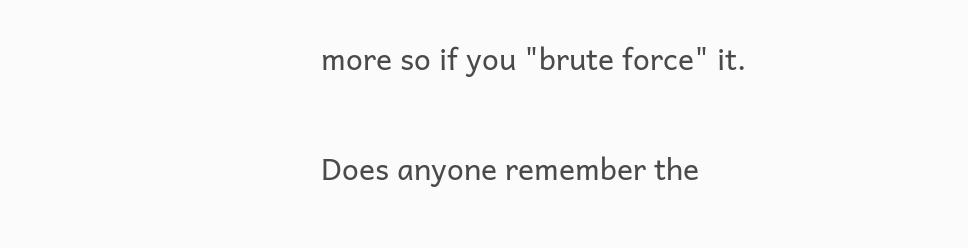more so if you "brute force" it.

Does anyone remember the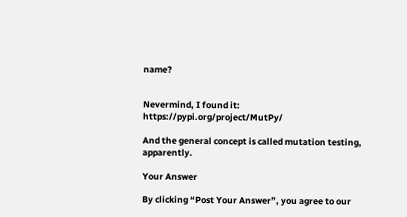name?


Nevermind, I found it: https://pypi.org/project/MutPy/

And the general concept is called mutation testing, apparently.

Your Answer

By clicking “Post Your Answer”, you agree to our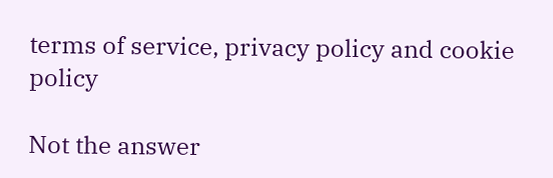terms of service, privacy policy and cookie policy

Not the answer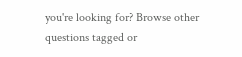you're looking for? Browse other questions tagged or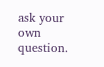ask your own question.